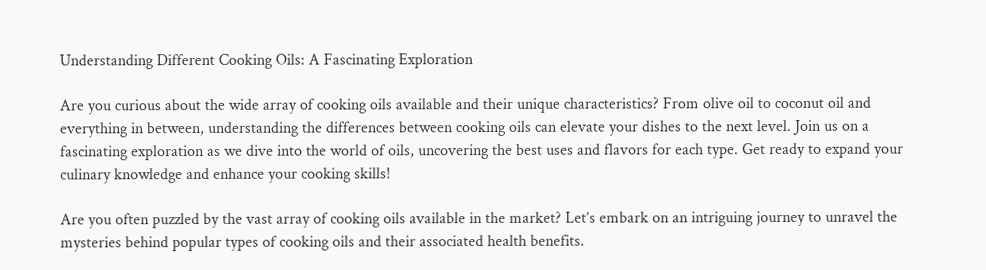Understanding Different Cooking Oils: A Fascinating Exploration

Are you curious about the wide array of cooking oils available and their unique characteristics? From olive oil to coconut oil and everything in between, understanding the differences between cooking oils can elevate your dishes to the next level. Join us on a fascinating exploration as we dive into the world of oils, uncovering the best uses and flavors for each type. Get ready to expand your culinary knowledge and enhance your cooking skills!

Are you often puzzled by the vast array of cooking oils available in the market? Let’s embark on an intriguing journey to unravel the mysteries behind popular types of cooking oils and their associated health benefits.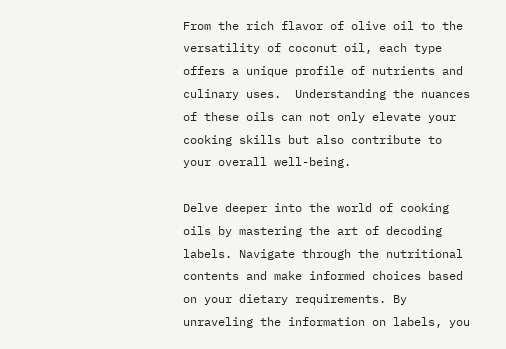From the rich flavor of olive oil to the versatility of coconut oil, each type offers a unique profile of nutrients and culinary uses.  Understanding the nuances of these oils can not only elevate your cooking skills but also contribute to your overall well-being.

Delve deeper into the world of cooking oils by mastering the art of decoding labels. Navigate through the nutritional contents and make informed choices based on your dietary requirements. By unraveling the information on labels, you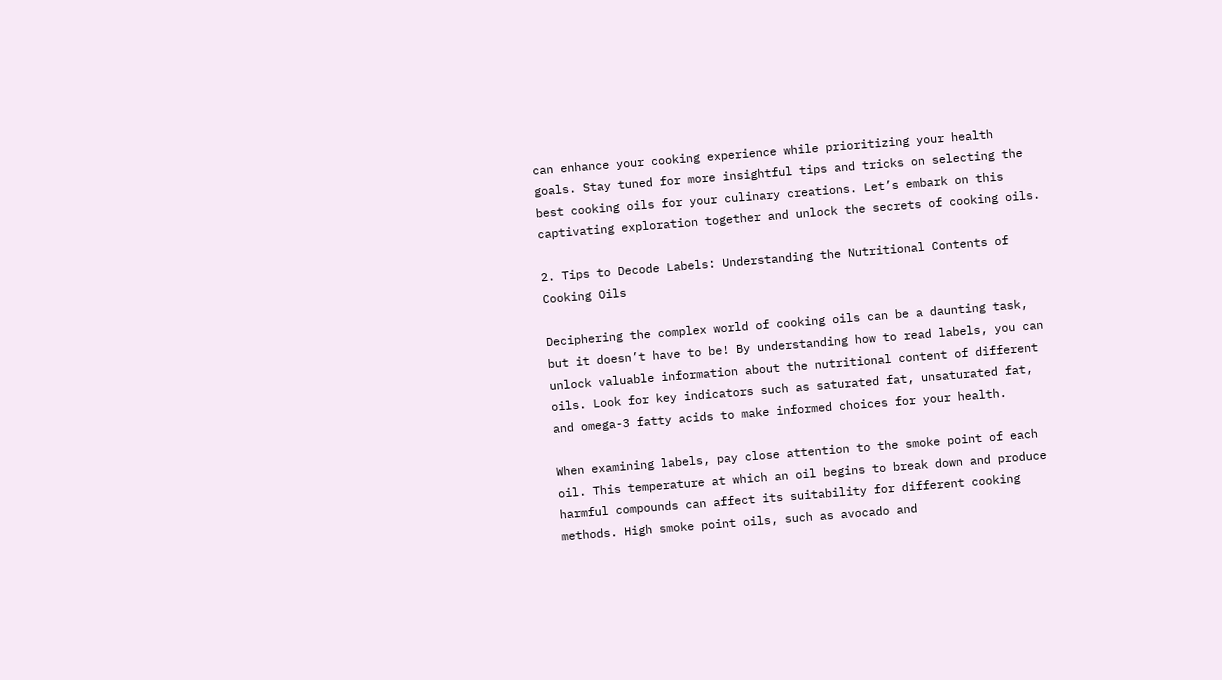can enhance your cooking experience while prioritizing your health goals. Stay tuned for more insightful tips and tricks on selecting the best cooking oils for your culinary creations. Let’s embark on this captivating exploration together and unlock the secrets of cooking oils.

2. Tips to Decode Labels: Understanding the Nutritional Contents of Cooking Oils

Deciphering the complex world of cooking oils can be a daunting task, but it doesn’t have to be! By understanding how to read labels, you can unlock valuable information about the nutritional content of different oils. Look for key indicators such as saturated fat, unsaturated fat, and omega-3 fatty acids to make informed choices for your health.

When examining labels, pay close attention to the smoke point of each oil. This temperature at which an oil begins to break down and produce harmful compounds can affect its suitability for different cooking methods. High smoke point oils, such as avocado and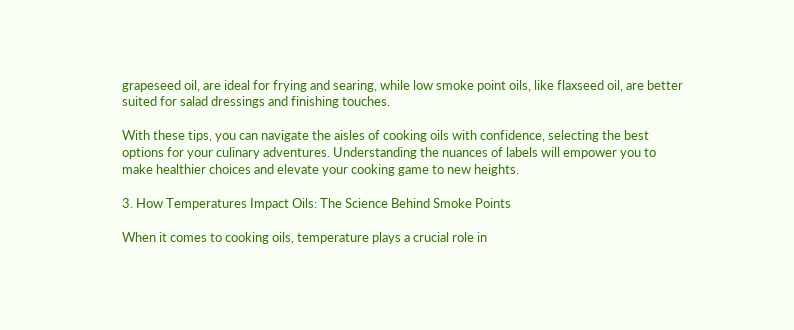grapeseed oil, are ideal for frying and searing, while low smoke point oils, like flaxseed oil, are better suited for salad dressings and finishing touches.

With these tips, you can navigate the aisles of cooking oils with confidence, selecting the best options for your culinary adventures. Understanding the nuances of labels will empower you to make healthier choices and elevate your cooking game to new heights.

3. How Temperatures Impact Oils: The Science Behind Smoke Points

When it comes to cooking oils, temperature plays a crucial role in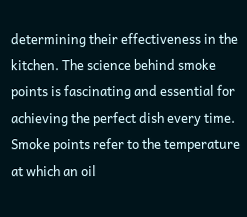determining their effectiveness in the kitchen. The science behind smoke points is fascinating and essential for achieving the perfect dish every time. Smoke points refer to the temperature at which an oil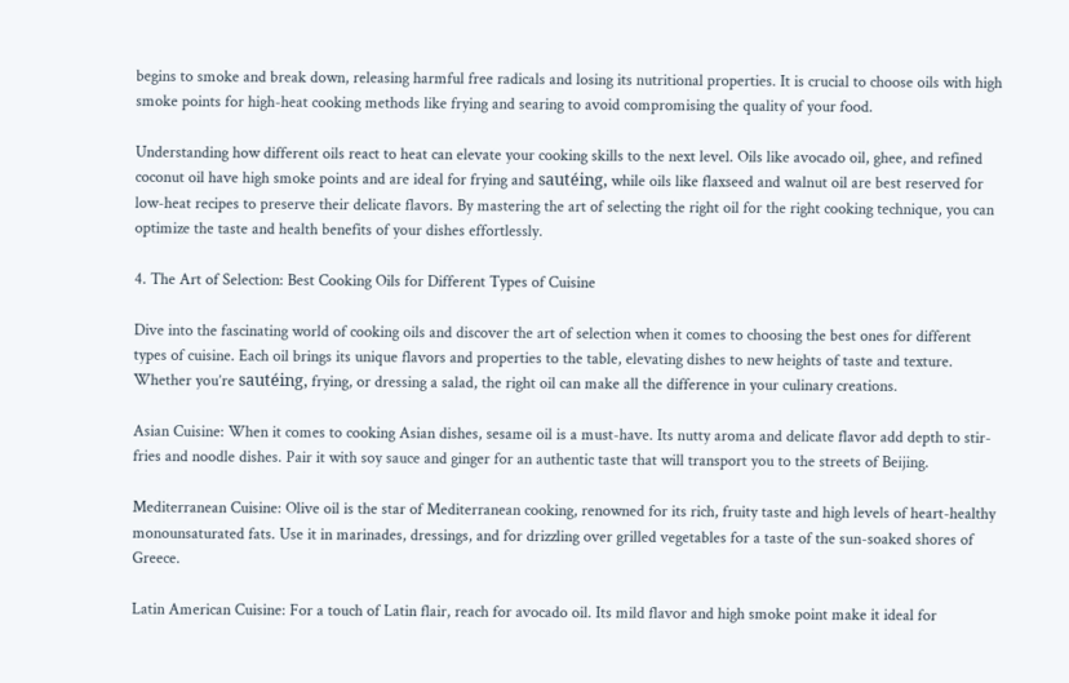begins to smoke and break down, releasing harmful free radicals and losing its nutritional properties. It is crucial to choose oils with high smoke points for high-heat cooking methods like frying and searing to avoid compromising the quality of your food.

Understanding how different oils react to heat can elevate your cooking skills to the next level. Oils like avocado oil, ghee, and refined coconut oil have high smoke points and are ideal for frying and sautéing, while oils like flaxseed and walnut oil are best reserved for low-heat recipes to preserve their delicate flavors. By mastering the art of selecting the right oil for the right cooking technique, you can optimize the taste and health benefits of your dishes effortlessly.

4. The Art of Selection: Best Cooking Oils for Different Types of Cuisine

Dive into the fascinating world of cooking oils and discover the art of selection when it comes to choosing the best ones for different types of cuisine. Each oil brings its unique flavors and properties to the table, elevating dishes to new heights of taste and texture. Whether you’re sautéing, frying, or dressing a salad, the right oil can make all the difference in your culinary creations.

Asian Cuisine: When it comes to cooking Asian dishes, sesame oil is a must-have. Its nutty aroma and delicate flavor add depth to stir-fries and noodle dishes. Pair it with soy sauce and ginger for an authentic taste that will transport you to the streets of Beijing.

Mediterranean Cuisine: Olive oil is the star of Mediterranean cooking, renowned for its rich, fruity taste and high levels of heart-healthy monounsaturated fats. Use it in marinades, dressings, and for drizzling over grilled vegetables for a taste of the sun-soaked shores of Greece.

Latin American Cuisine: For a touch of Latin flair, reach for avocado oil. Its mild flavor and high smoke point make it ideal for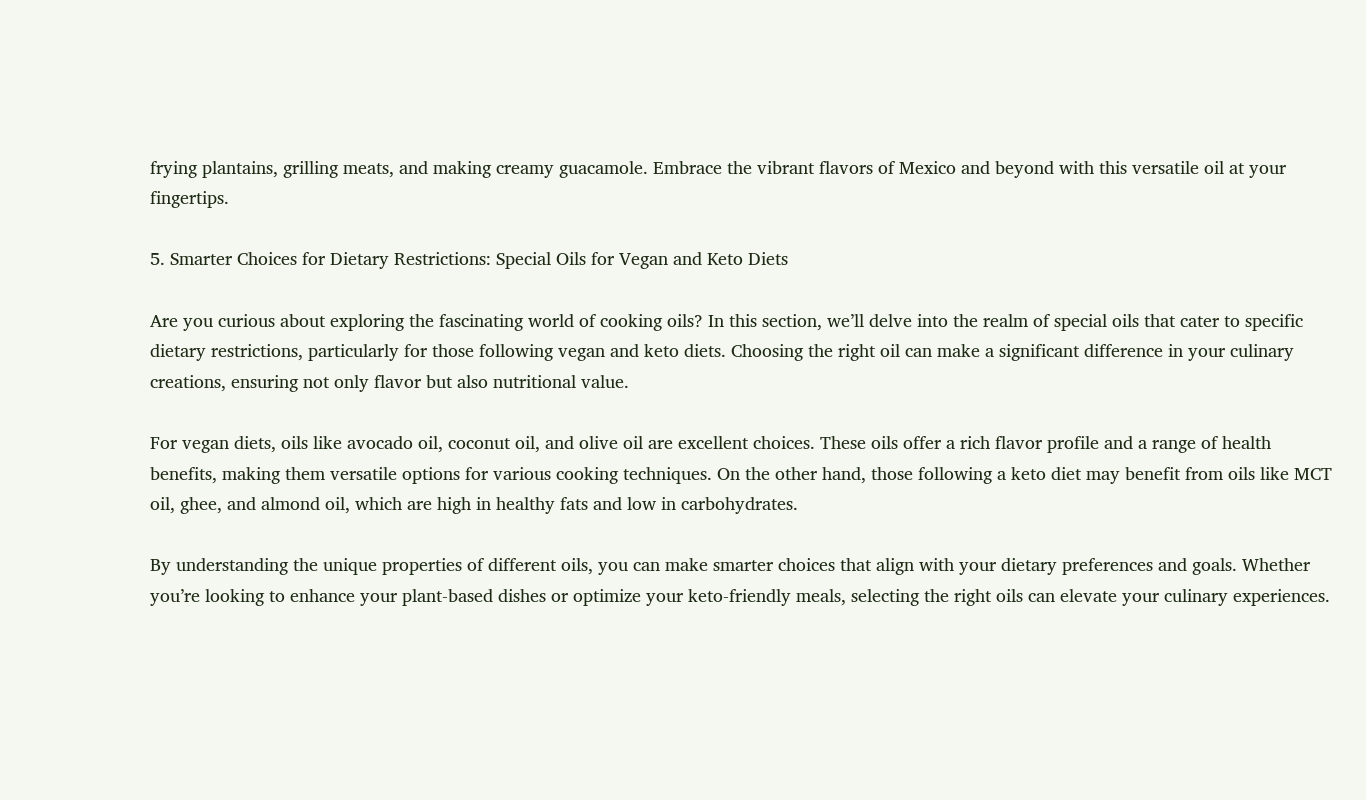frying plantains, grilling meats, and making creamy guacamole. Embrace the vibrant flavors of Mexico and beyond with this versatile oil at your fingertips.

5. Smarter Choices for Dietary Restrictions: Special Oils for Vegan and Keto Diets

Are you curious about exploring the fascinating world of cooking oils? In this section, we’ll delve into the realm of special oils that cater to specific dietary restrictions, particularly for those following vegan and keto diets. Choosing the right oil can make a significant difference in your culinary creations, ensuring not only flavor but also nutritional value.

For vegan diets, oils like avocado oil, coconut oil, and olive oil are excellent choices. These oils offer a rich flavor profile and a range of health benefits, making them versatile options for various cooking techniques. On the other hand, those following a keto diet may benefit from oils like MCT oil, ghee, and almond oil, which are high in healthy fats and low in carbohydrates.

By understanding the unique properties of different oils, you can make smarter choices that align with your dietary preferences and goals. Whether you’re looking to enhance your plant-based dishes or optimize your keto-friendly meals, selecting the right oils can elevate your culinary experiences.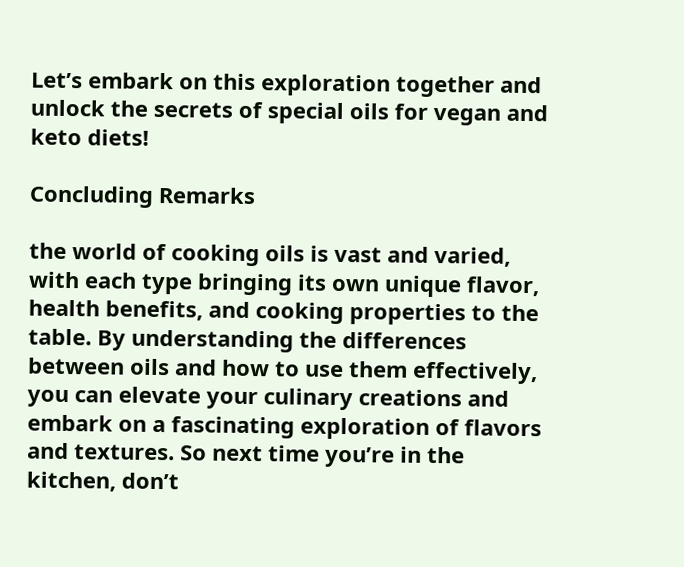Let’s embark on this exploration together and unlock the secrets of special oils for vegan and keto diets!

Concluding Remarks

the world of cooking oils is vast and varied, with each type bringing its own unique flavor, health benefits, and cooking properties to the table. By understanding the differences between oils and how to use them effectively, you can elevate your culinary creations and embark on a fascinating exploration of flavors and textures. So next time you’re in the kitchen, don’t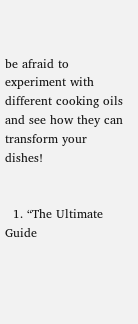be afraid to experiment with different cooking oils and see how they can transform your dishes!


  1. “The Ultimate Guide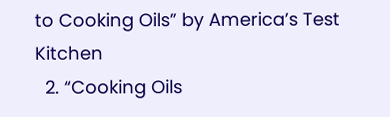to Cooking Oils” by America’s Test Kitchen
  2. “Cooking Oils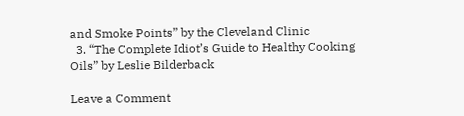and Smoke Points” by the Cleveland Clinic
  3. “The Complete Idiot’s Guide to Healthy Cooking Oils” by Leslie Bilderback

Leave a Comment